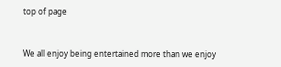top of page


We all enjoy being entertained more than we enjoy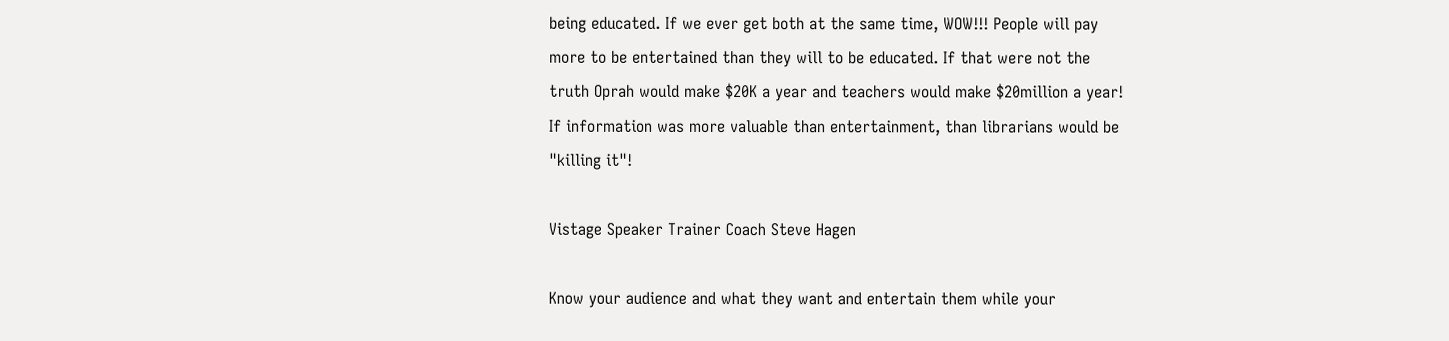being educated. If we ever get both at the same time, WOW!!! People will pay more to be entertained than they will to be educated. If that were not the truth Oprah would make $20K a year and teachers would make $20million a year! If information was more valuable than entertainment, than librarians would be "killing it"!

Vistage Speaker Trainer Coach Steve Hagen

Know your audience and what they want and entertain them while your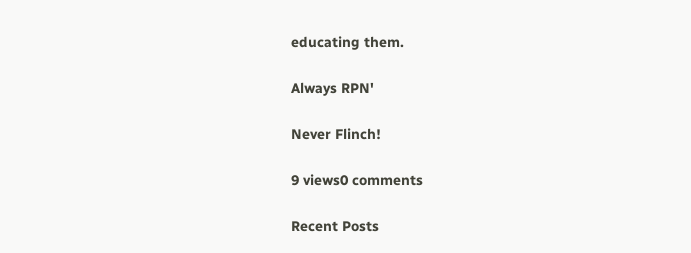educating them.

Always RPN'

Never Flinch!

9 views0 comments

Recent Posts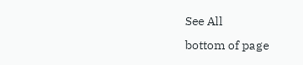See All
bottom of page